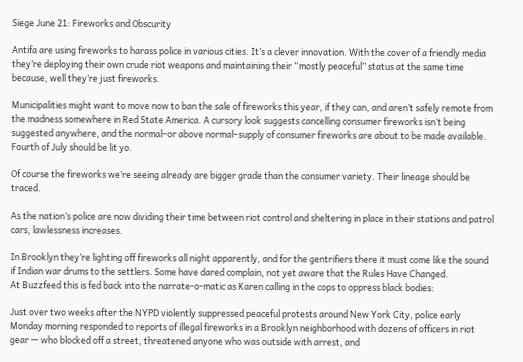Siege June 21: Fireworks and Obscurity

Antifa are using fireworks to harass police in various cities. It’s a clever innovation. With the cover of a friendly media they’re deploying their own crude riot weapons and maintaining their “mostly peaceful” status at the same time because, well they’re just fireworks.

Municipalities might want to move now to ban the sale of fireworks this year, if they can, and aren’t safely remote from the madness somewhere in Red State America. A cursory look suggests cancelling consumer fireworks isn’t being suggested anywhere, and the normal–or above normal–supply of consumer fireworks are about to be made available. Fourth of July should be lit yo.

Of course the fireworks we’re seeing already are bigger grade than the consumer variety. Their lineage should be traced.

As the nation’s police are now dividing their time between riot control and sheltering in place in their stations and patrol cars, lawlessness increases.

In Brooklyn they’re lighting off fireworks all night apparently, and for the gentrifiers there it must come like the sound if Indian war drums to the settlers. Some have dared complain, not yet aware that the Rules Have Changed.
At Buzzfeed this is fed back into the narrate-o-matic as Karen calling in the cops to oppress black bodies:

Just over two weeks after the NYPD violently suppressed peaceful protests around New York City, police early Monday morning responded to reports of illegal fireworks in a Brooklyn neighborhood with dozens of officers in riot gear — who blocked off a street, threatened anyone who was outside with arrest, and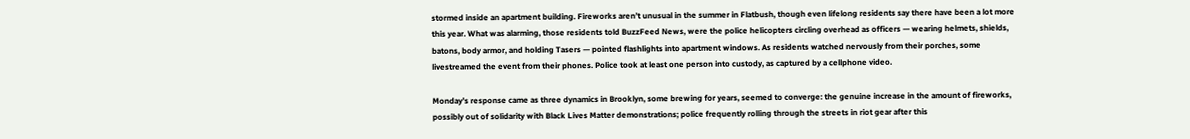stormed inside an apartment building. Fireworks aren’t unusual in the summer in Flatbush, though even lifelong residents say there have been a lot more this year. What was alarming, those residents told BuzzFeed News, were the police helicopters circling overhead as officers — wearing helmets, shields, batons, body armor, and holding Tasers — pointed flashlights into apartment windows. As residents watched nervously from their porches, some livestreamed the event from their phones. Police took at least one person into custody, as captured by a cellphone video.

Monday’s response came as three dynamics in Brooklyn, some brewing for years, seemed to converge: the genuine increase in the amount of fireworks, possibly out of solidarity with Black Lives Matter demonstrations; police frequently rolling through the streets in riot gear after this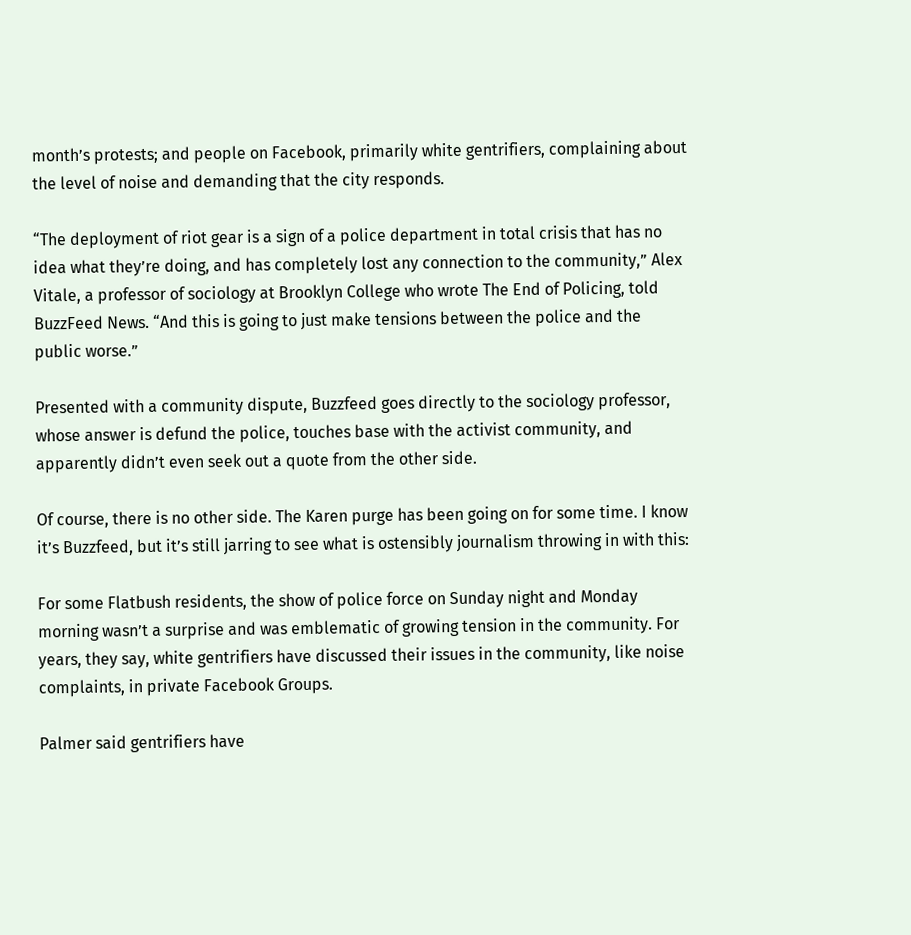month’s protests; and people on Facebook, primarily white gentrifiers, complaining about the level of noise and demanding that the city responds.

“The deployment of riot gear is a sign of a police department in total crisis that has no idea what they’re doing, and has completely lost any connection to the community,” Alex Vitale, a professor of sociology at Brooklyn College who wrote The End of Policing, told BuzzFeed News. “And this is going to just make tensions between the police and the public worse.”

Presented with a community dispute, Buzzfeed goes directly to the sociology professor, whose answer is defund the police, touches base with the activist community, and apparently didn’t even seek out a quote from the other side.

Of course, there is no other side. The Karen purge has been going on for some time. I know it’s Buzzfeed, but it’s still jarring to see what is ostensibly journalism throwing in with this:

For some Flatbush residents, the show of police force on Sunday night and Monday morning wasn’t a surprise and was emblematic of growing tension in the community. For years, they say, white gentrifiers have discussed their issues in the community, like noise complaints, in private Facebook Groups.

Palmer said gentrifiers have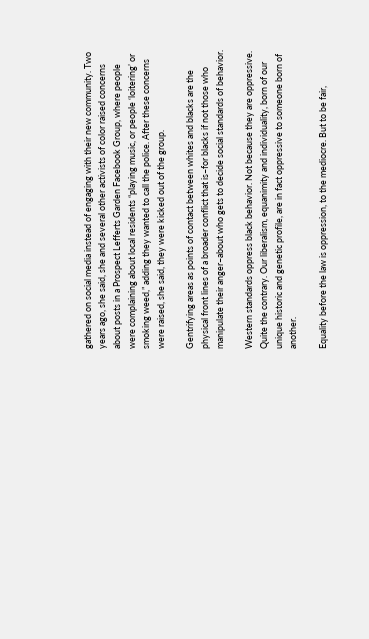gathered on social media instead of engaging with their new community. Two years ago, she said, she and several other activists of color raised concerns about posts in a Prospect Lefferts Garden Facebook Group, where people were complaining about local residents “playing music, or people ‘loitering’ or smoking weed,” adding they wanted to call the police. After these concerns were raised, she said, they were kicked out of the group.

Gentrifying areas as points of contact between whites and blacks are the physical front lines of a broader conflict that is–for blacks if not those who manipulate their anger–about who gets to decide social standards of behavior.

Western standards oppress black behavior. Not because they are oppressive. Quite the contrary. Our liberalism, equanimity and individuality, born of our unique historic and genetic profile, are in fact oppressive to someone born of another.

Equality before the law is oppression, to the mediocre. But to be fair,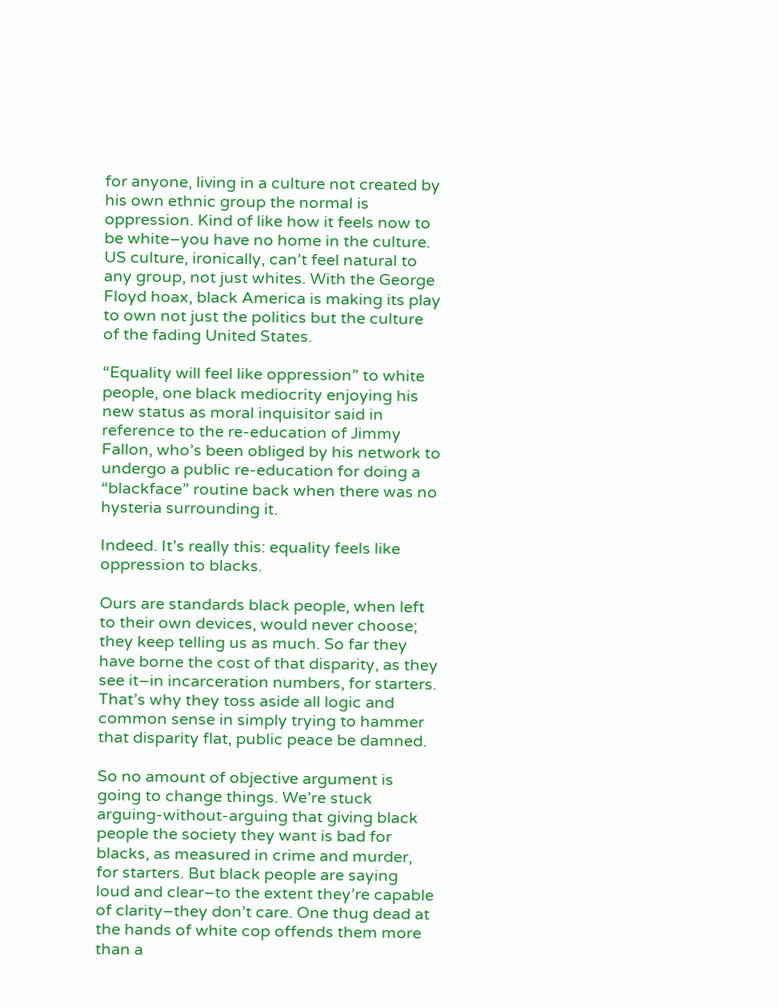for anyone, living in a culture not created by his own ethnic group the normal is oppression. Kind of like how it feels now to be white–you have no home in the culture. US culture, ironically, can’t feel natural to any group, not just whites. With the George Floyd hoax, black America is making its play to own not just the politics but the culture of the fading United States.

“Equality will feel like oppression” to white people, one black mediocrity enjoying his new status as moral inquisitor said in reference to the re-education of Jimmy Fallon, who’s been obliged by his network to undergo a public re-education for doing a “blackface” routine back when there was no hysteria surrounding it.

Indeed. It’s really this: equality feels like oppression to blacks.

Ours are standards black people, when left to their own devices, would never choose; they keep telling us as much. So far they have borne the cost of that disparity, as they see it–in incarceration numbers, for starters. That’s why they toss aside all logic and common sense in simply trying to hammer that disparity flat, public peace be damned.

So no amount of objective argument is going to change things. We’re stuck arguing-without-arguing that giving black people the society they want is bad for blacks, as measured in crime and murder, for starters. But black people are saying loud and clear–to the extent they’re capable of clarity–they don’t care. One thug dead at the hands of white cop offends them more than a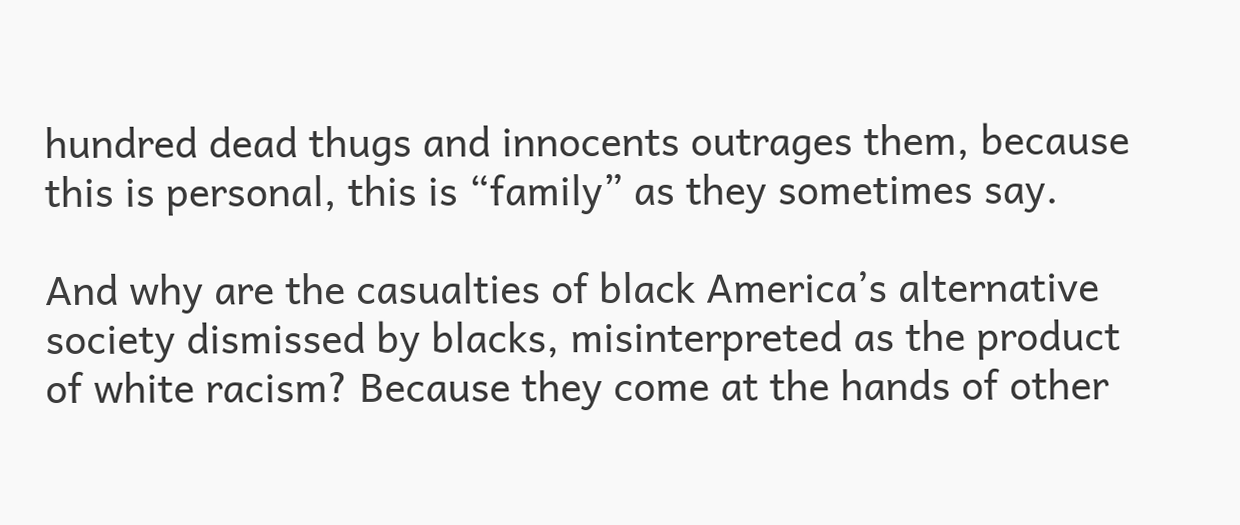hundred dead thugs and innocents outrages them, because this is personal, this is “family” as they sometimes say.

And why are the casualties of black America’s alternative society dismissed by blacks, misinterpreted as the product of white racism? Because they come at the hands of other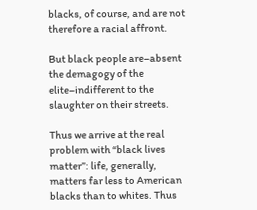blacks, of course, and are not therefore a racial affront.

But black people are–absent the demagogy of the elite–indifferent to the slaughter on their streets.

Thus we arrive at the real problem with “black lives matter”: life, generally, matters far less to American blacks than to whites. Thus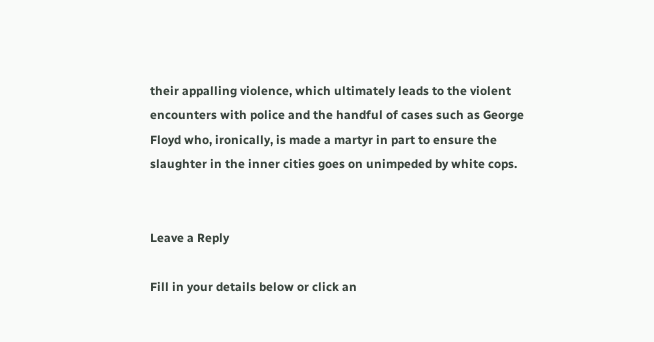their appalling violence, which ultimately leads to the violent encounters with police and the handful of cases such as George Floyd who, ironically, is made a martyr in part to ensure the slaughter in the inner cities goes on unimpeded by white cops.


Leave a Reply

Fill in your details below or click an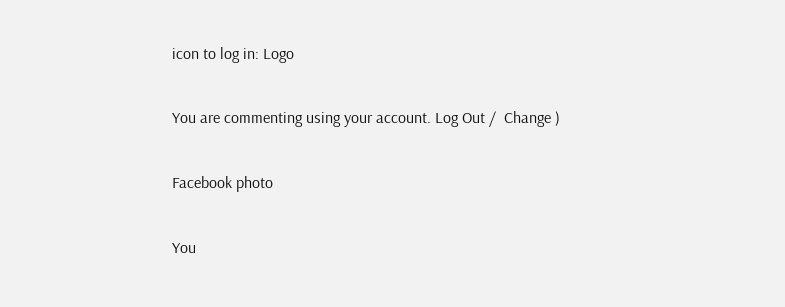icon to log in: Logo

You are commenting using your account. Log Out /  Change )

Facebook photo

You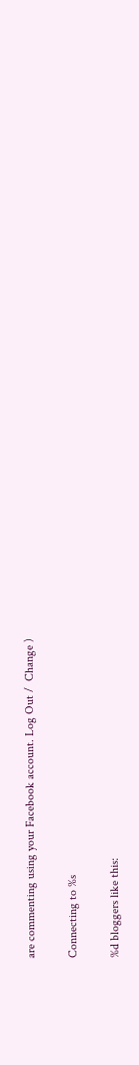are commenting using your Facebook account. Log Out /  Change )

Connecting to %s

%d bloggers like this: